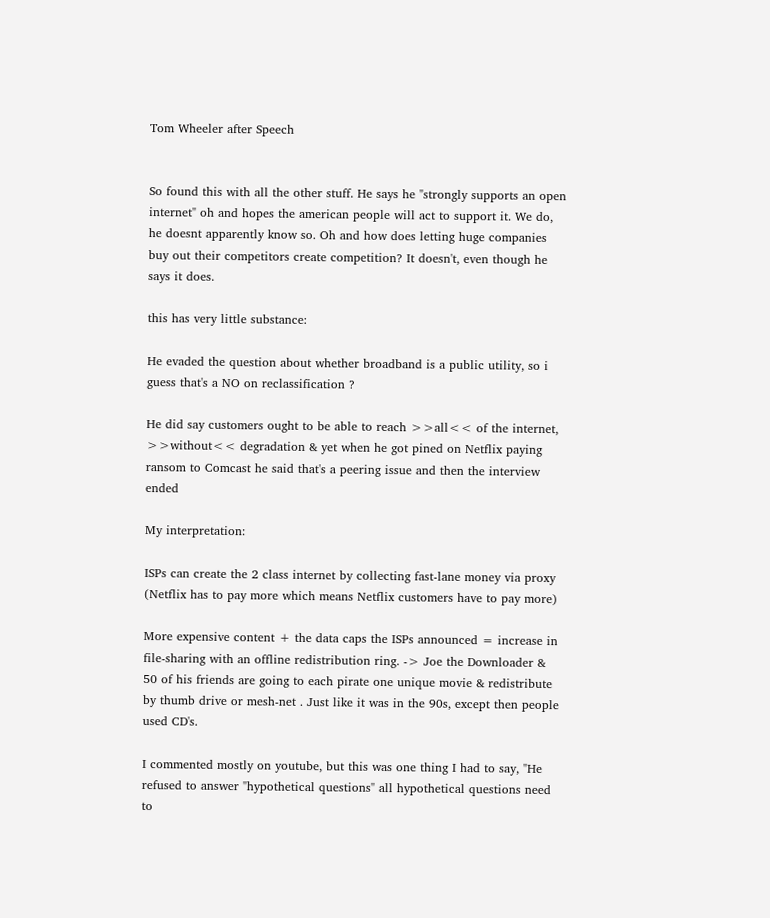Tom Wheeler after Speech


So found this with all the other stuff. He says he "strongly supports an open internet" oh and hopes the american people will act to support it. We do, he doesnt apparently know so. Oh and how does letting huge companies buy out their competitors create competition? It doesn't, even though he says it does.

this has very little substance:

He evaded the question about whether broadband is a public utility, so i guess that's a NO on reclassification ?

He did say customers ought to be able to reach >>all<< of the internet, >>without<< degradation & yet when he got pined on Netflix paying ransom to Comcast he said that's a peering issue and then the interview ended

My interpretation:

ISPs can create the 2 class internet by collecting fast-lane money via proxy (Netflix has to pay more which means Netflix customers have to pay more)

More expensive content + the data caps the ISPs announced = increase in file-sharing with an offline redistribution ring. -> Joe the Downloader & 50 of his friends are going to each pirate one unique movie & redistribute by thumb drive or mesh-net . Just like it was in the 90s, except then people used CD's.

I commented mostly on youtube, but this was one thing I had to say, "He refused to answer "hypothetical questions" all hypothetical questions need to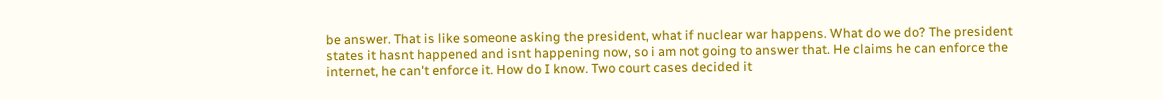be answer. That is like someone asking the president, what if nuclear war happens. What do we do? The president states it hasnt happened and isnt happening now, so i am not going to answer that. He claims he can enforce the internet, he can't enforce it. How do I know. Two court cases decided it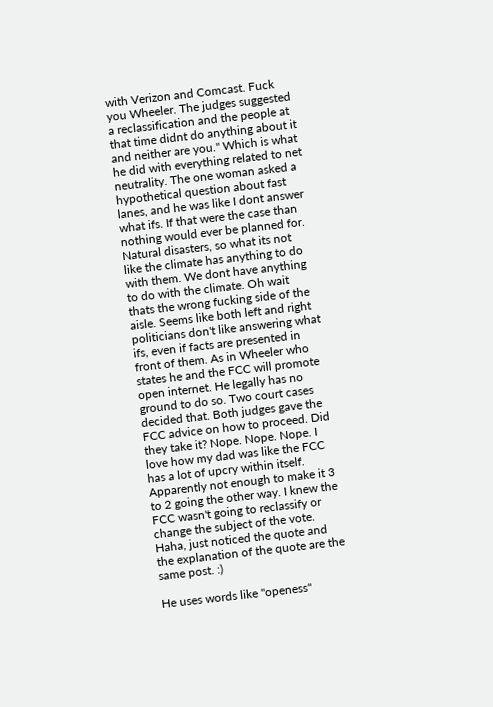with Verizon and Comcast. Fuck you Wheeler. The judges suggested a reclassification and the people at that time didnt do anything about it and neither are you." Which is what he did with everything related to net neutrality. The one woman asked a hypothetical question about fast lanes, and he was like I dont answer what ifs. If that were the case than nothing would ever be planned for. Natural disasters, so what its not like the climate has anything to do with them. We dont have anything to do with the climate. Oh wait thats the wrong fucking side of the aisle. Seems like both left and right politicians don't like answering what ifs, even if facts are presented in front of them. As in Wheeler who states he and the FCC will promote open internet. He legally has no ground to do so. Two court cases decided that. Both judges gave the FCC advice on how to proceed. Did they take it? Nope. Nope. Nope. I love how my dad was like the FCC has a lot of upcry within itself. Apparently not enough to make it 3 to 2 going the other way. I knew the FCC wasn't going to reclassify or change the subject of the vote. Haha, just noticed the quote and the explanation of the quote are the same post. :)

He uses words like "openess"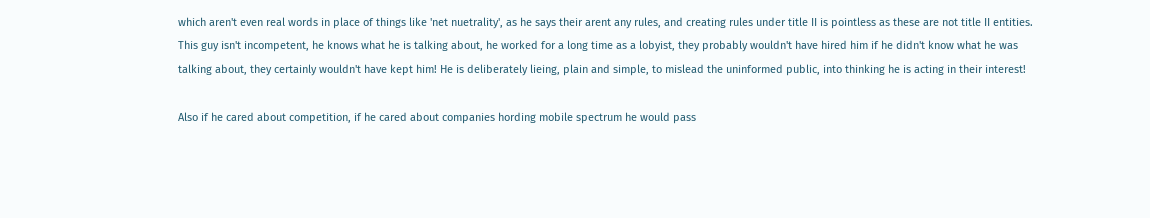which aren't even real words in place of things like 'net nuetrality', as he says their arent any rules, and creating rules under title II is pointless as these are not title II entities. This guy isn't incompetent, he knows what he is talking about, he worked for a long time as a lobyist, they probably wouldn't have hired him if he didn't know what he was talking about, they certainly wouldn't have kept him! He is deliberately lieing, plain and simple, to mislead the uninformed public, into thinking he is acting in their interest!

Also if he cared about competition, if he cared about companies hording mobile spectrum he would pass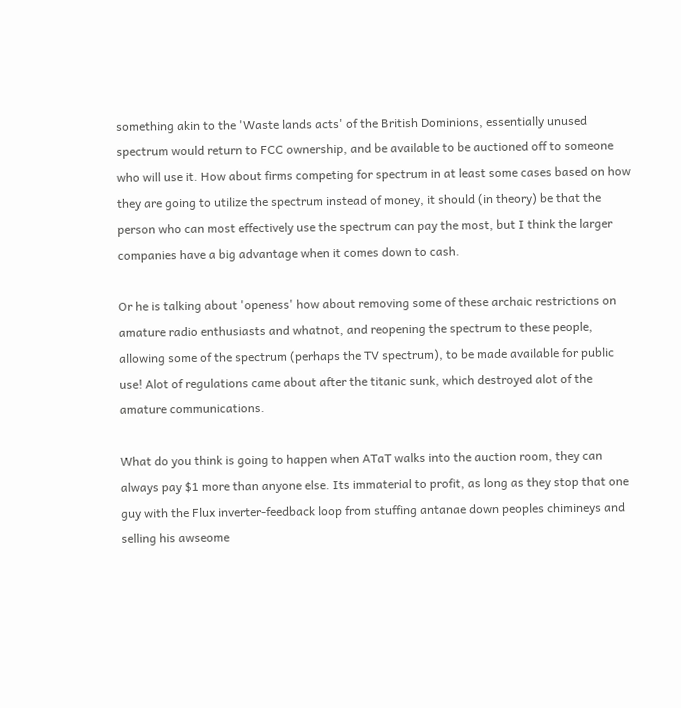something akin to the 'Waste lands acts' of the British Dominions, essentially unused spectrum would return to FCC ownership, and be available to be auctioned off to someone who will use it. How about firms competing for spectrum in at least some cases based on how they are going to utilize the spectrum instead of money, it should (in theory) be that the person who can most effectively use the spectrum can pay the most, but I think the larger companies have a big advantage when it comes down to cash.

Or he is talking about 'openess' how about removing some of these archaic restrictions on amature radio enthusiasts and whatnot, and reopening the spectrum to these people, allowing some of the spectrum (perhaps the TV spectrum), to be made available for public use! Alot of regulations came about after the titanic sunk, which destroyed alot of the amature communications.

What do you think is going to happen when ATaT walks into the auction room, they can always pay $1 more than anyone else. Its immaterial to profit, as long as they stop that one guy with the Flux inverter-feedback loop from stuffing antanae down peoples chimineys and selling his awseome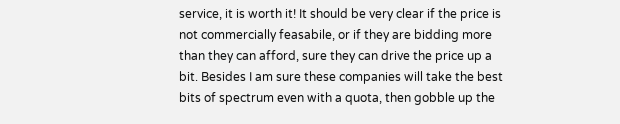service, it is worth it! It should be very clear if the price is not commercially feasabile, or if they are bidding more than they can afford, sure they can drive the price up a bit. Besides I am sure these companies will take the best bits of spectrum even with a quota, then gobble up the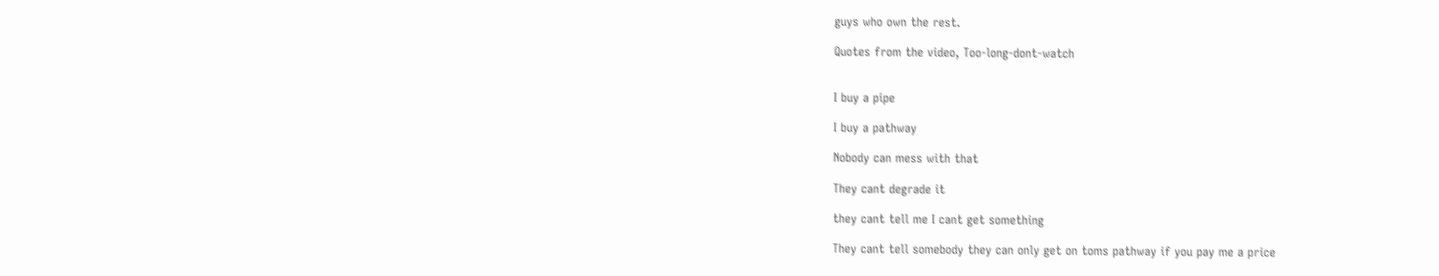guys who own the rest.

Quotes from the video, Too-long-dont-watch


I buy a pipe

I buy a pathway

Nobody can mess with that

They cant degrade it

they cant tell me I cant get something

They cant tell somebody they can only get on toms pathway if you pay me a price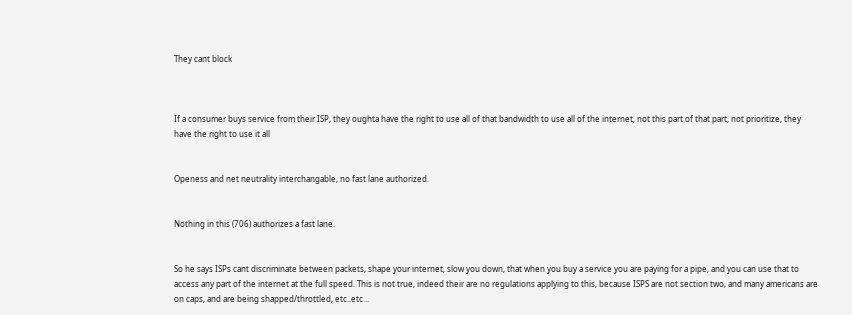They cant block



If a consumer buys service from their ISP, they oughta have the right to use all of that bandwidth to use all of the internet, not this part of that part, not prioritize, they have the right to use it all


Openess and net neutrality interchangable, no fast lane authorized.


Nothing in this (706) authorizes a fast lane.


So he says ISPs cant discriminate between packets, shape your internet, slow you down, that when you buy a service you are paying for a pipe, and you can use that to access any part of the internet at the full speed. This is not true, indeed their are no regulations applying to this, because ISPS are not section two, and many americans are on caps, and are being shapped/throttled, etc..etc...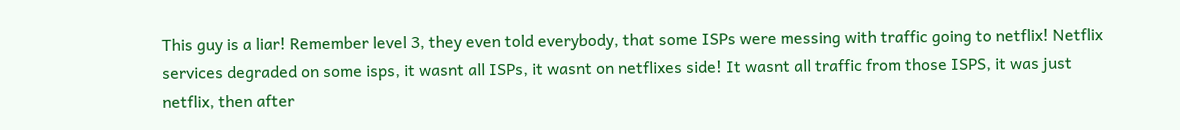This guy is a liar! Remember level 3, they even told everybody, that some ISPs were messing with traffic going to netflix! Netflix services degraded on some isps, it wasnt all ISPs, it wasnt on netflixes side! It wasnt all traffic from those ISPS, it was just netflix, then after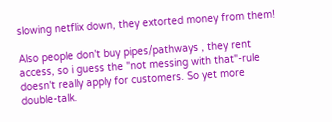slowing netflix down, they extorted money from them!

Also people don't buy pipes/pathways , they rent access, so i guess the "not messing with that"-rule doesn't really apply for customers. So yet more double-talk.